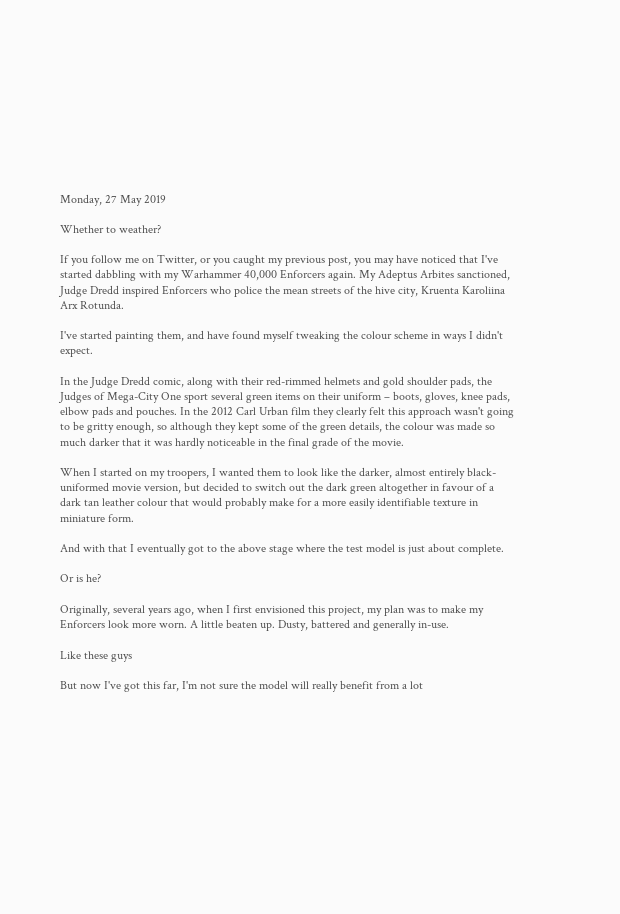Monday, 27 May 2019

Whether to weather?

If you follow me on Twitter, or you caught my previous post, you may have noticed that I've started dabbling with my Warhammer 40,000 Enforcers again. My Adeptus Arbites sanctioned, Judge Dredd inspired Enforcers who police the mean streets of the hive city, Kruenta Karoliina Arx Rotunda.

I've started painting them, and have found myself tweaking the colour scheme in ways I didn't expect.

In the Judge Dredd comic, along with their red-rimmed helmets and gold shoulder pads, the Judges of Mega-City One sport several green items on their uniform – boots, gloves, knee pads, elbow pads and pouches. In the 2012 Carl Urban film they clearly felt this approach wasn't going to be gritty enough, so although they kept some of the green details, the colour was made so much darker that it was hardly noticeable in the final grade of the movie.

When I started on my troopers, I wanted them to look like the darker, almost entirely black-uniformed movie version, but decided to switch out the dark green altogether in favour of a dark tan leather colour that would probably make for a more easily identifiable texture in miniature form.

And with that I eventually got to the above stage where the test model is just about complete.

Or is he?

Originally, several years ago, when I first envisioned this project, my plan was to make my Enforcers look more worn. A little beaten up. Dusty, battered and generally in-use.

Like these guys

But now I've got this far, I'm not sure the model will really benefit from a lot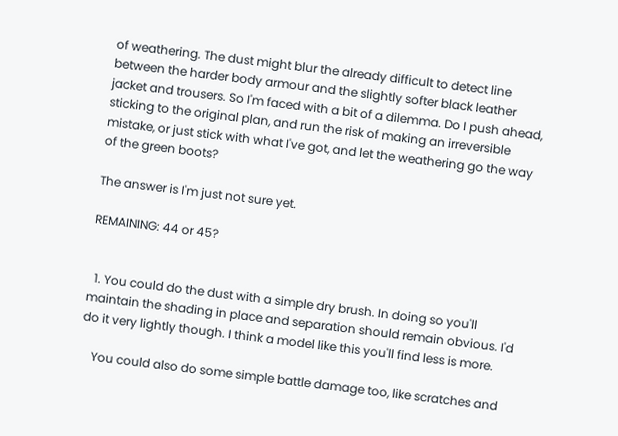of weathering. The dust might blur the already difficult to detect line between the harder body armour and the slightly softer black leather jacket and trousers. So I'm faced with a bit of a dilemma. Do I push ahead, sticking to the original plan, and run the risk of making an irreversible mistake, or just stick with what I've got, and let the weathering go the way of the green boots?

The answer is I'm just not sure yet.

REMAINING: 44 or 45?


  1. You could do the dust with a simple dry brush. In doing so you'll maintain the shading in place and separation should remain obvious. I'd do it very lightly though. I think a model like this you'll find less is more.

    You could also do some simple battle damage too, like scratches and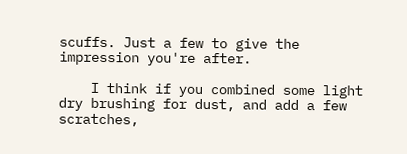scuffs. Just a few to give the impression you're after.

    I think if you combined some light dry brushing for dust, and add a few scratches,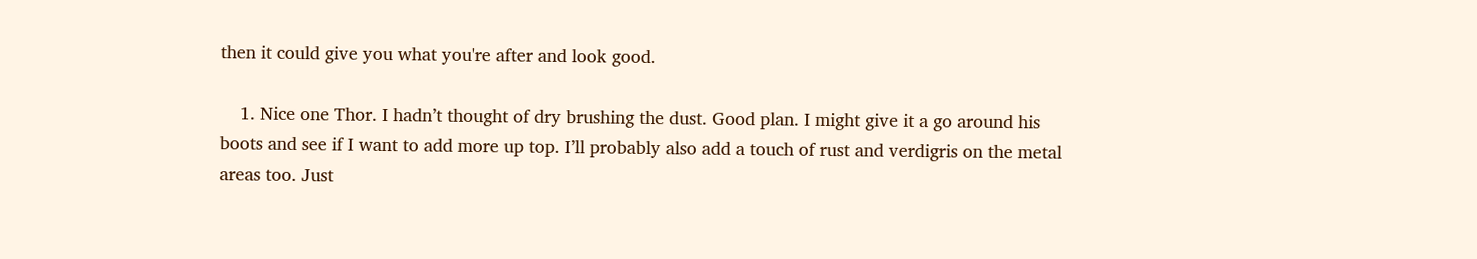then it could give you what you're after and look good.

    1. Nice one Thor. I hadn’t thought of dry brushing the dust. Good plan. I might give it a go around his boots and see if I want to add more up top. I’ll probably also add a touch of rust and verdigris on the metal areas too. Just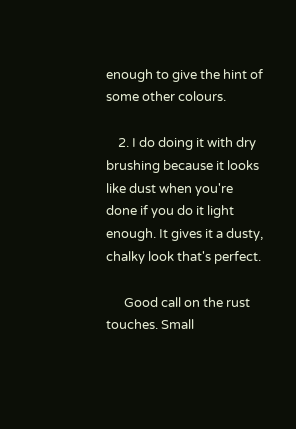enough to give the hint of some other colours.

    2. I do doing it with dry brushing because it looks like dust when you're done if you do it light enough. It gives it a dusty, chalky look that's perfect.

      Good call on the rust touches. Small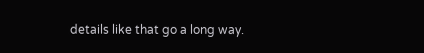details like that go a long way.